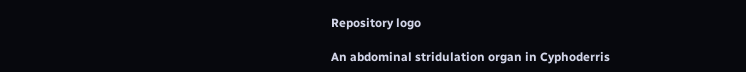Repository logo

An abdominal stridulation organ in Cyphoderris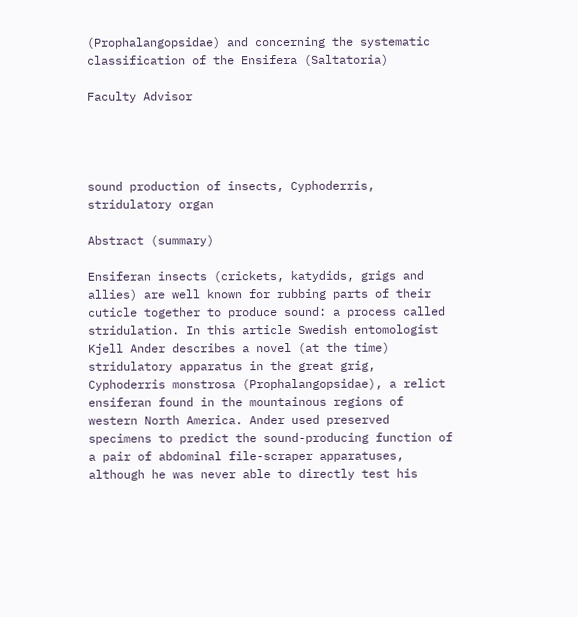(Prophalangopsidae) and concerning the systematic classification of the Ensifera (Saltatoria)

Faculty Advisor




sound production of insects, Cyphoderris, stridulatory organ

Abstract (summary)

Ensiferan insects (crickets, katydids, grigs and allies) are well known for rubbing parts of their cuticle together to produce sound: a process called stridulation. In this article Swedish entomologist Kjell Ander describes a novel (at the time) stridulatory apparatus in the great grig, Cyphoderris monstrosa (Prophalangopsidae), a relict ensiferan found in the mountainous regions of western North America. Ander used preserved specimens to predict the sound-producing function of a pair of abdominal file-scraper apparatuses, although he was never able to directly test his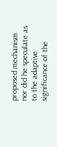proposed mechanism nor did he speculate as to the adaptive significance of the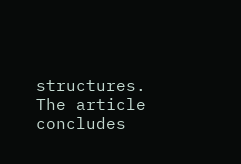structures. The article concludes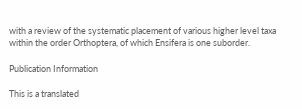with a review of the systematic placement of various higher level taxa within the order Orthoptera, of which Ensifera is one suborder.

Publication Information

This is a translated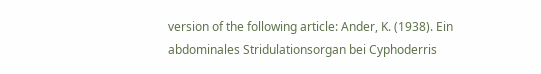version of the following article: Ander, K. (1938). Ein abdominales Stridulationsorgan bei Cyphoderris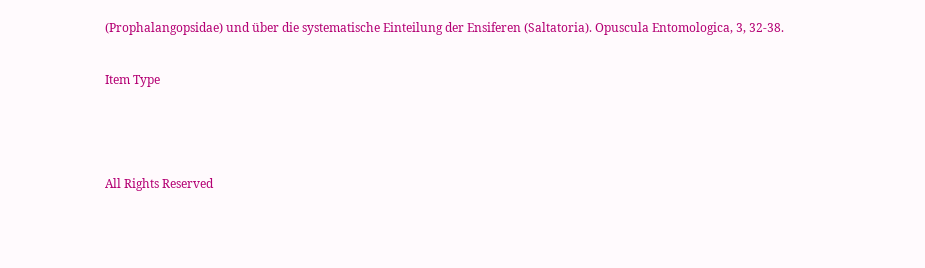(Prophalangopsidae) und über die systematische Einteilung der Ensiferen (Saltatoria). Opuscula Entomologica, 3, 32-38.


Item Type





All Rights Reserved